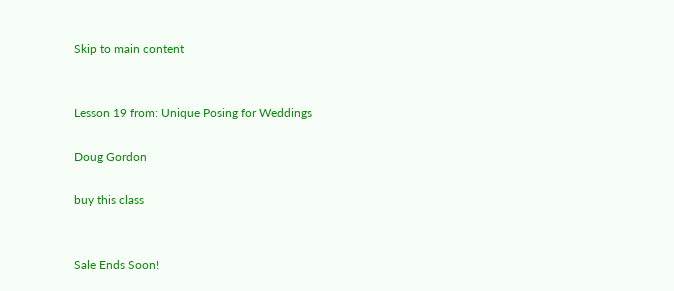Skip to main content


Lesson 19 from: Unique Posing for Weddings

Doug Gordon

buy this class


Sale Ends Soon!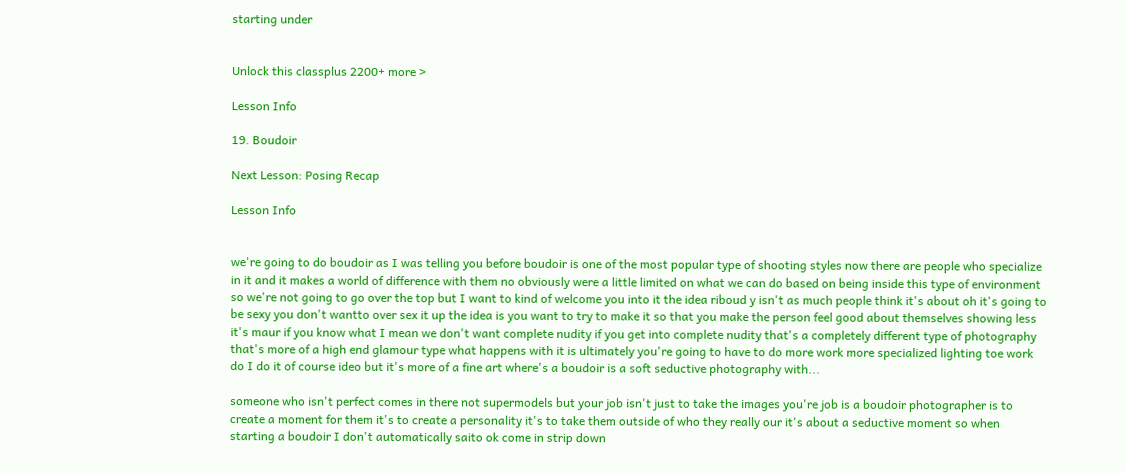starting under


Unlock this classplus 2200+ more >

Lesson Info

19. Boudoir

Next Lesson: Posing Recap

Lesson Info


we're going to do boudoir as I was telling you before boudoir is one of the most popular type of shooting styles now there are people who specialize in it and it makes a world of difference with them no obviously were a little limited on what we can do based on being inside this type of environment so we're not going to go over the top but I want to kind of welcome you into it the idea riboud y isn't as much people think it's about oh it's going to be sexy you don't wantto over sex it up the idea is you want to try to make it so that you make the person feel good about themselves showing less it's maur if you know what I mean we don't want complete nudity if you get into complete nudity that's a completely different type of photography that's more of a high end glamour type what happens with it is ultimately you're going to have to do more work more specialized lighting toe work do I do it of course ideo but it's more of a fine art where's a boudoir is a soft seductive photography with...

someone who isn't perfect comes in there not supermodels but your job isn't just to take the images you're job is a boudoir photographer is to create a moment for them it's to create a personality it's to take them outside of who they really our it's about a seductive moment so when starting a boudoir I don't automatically saito ok come in strip down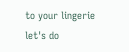to your lingerie let's do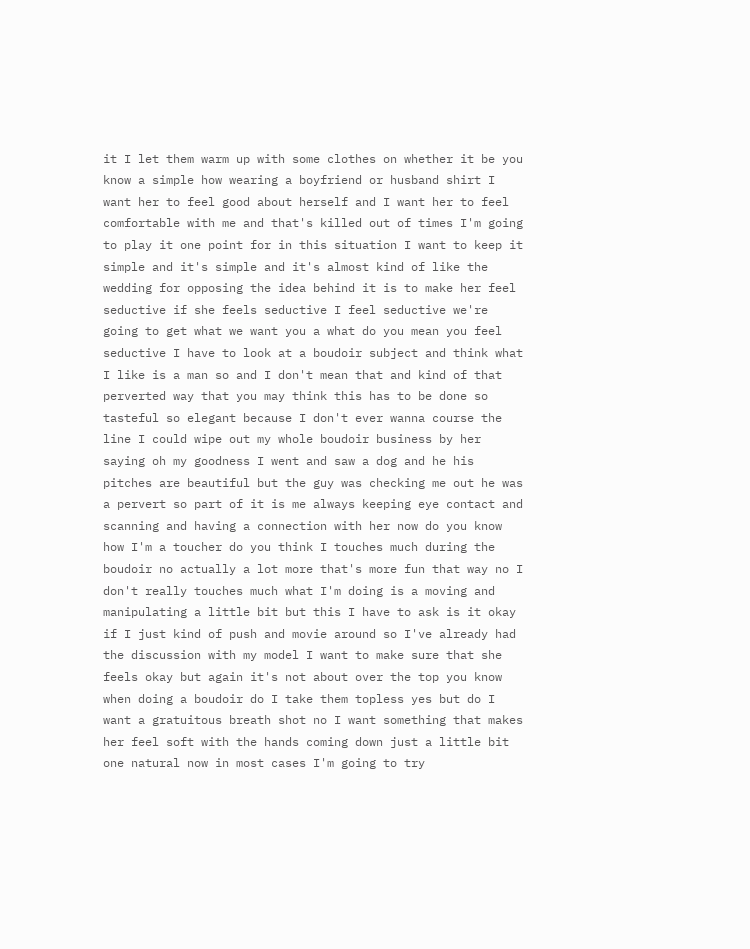it I let them warm up with some clothes on whether it be you know a simple how wearing a boyfriend or husband shirt I want her to feel good about herself and I want her to feel comfortable with me and that's killed out of times I'm going to play it one point for in this situation I want to keep it simple and it's simple and it's almost kind of like the wedding for opposing the idea behind it is to make her feel seductive if she feels seductive I feel seductive we're going to get what we want you a what do you mean you feel seductive I have to look at a boudoir subject and think what I like is a man so and I don't mean that and kind of that perverted way that you may think this has to be done so tasteful so elegant because I don't ever wanna course the line I could wipe out my whole boudoir business by her saying oh my goodness I went and saw a dog and he his pitches are beautiful but the guy was checking me out he was a pervert so part of it is me always keeping eye contact and scanning and having a connection with her now do you know how I'm a toucher do you think I touches much during the boudoir no actually a lot more that's more fun that way no I don't really touches much what I'm doing is a moving and manipulating a little bit but this I have to ask is it okay if I just kind of push and movie around so I've already had the discussion with my model I want to make sure that she feels okay but again it's not about over the top you know when doing a boudoir do I take them topless yes but do I want a gratuitous breath shot no I want something that makes her feel soft with the hands coming down just a little bit one natural now in most cases I'm going to try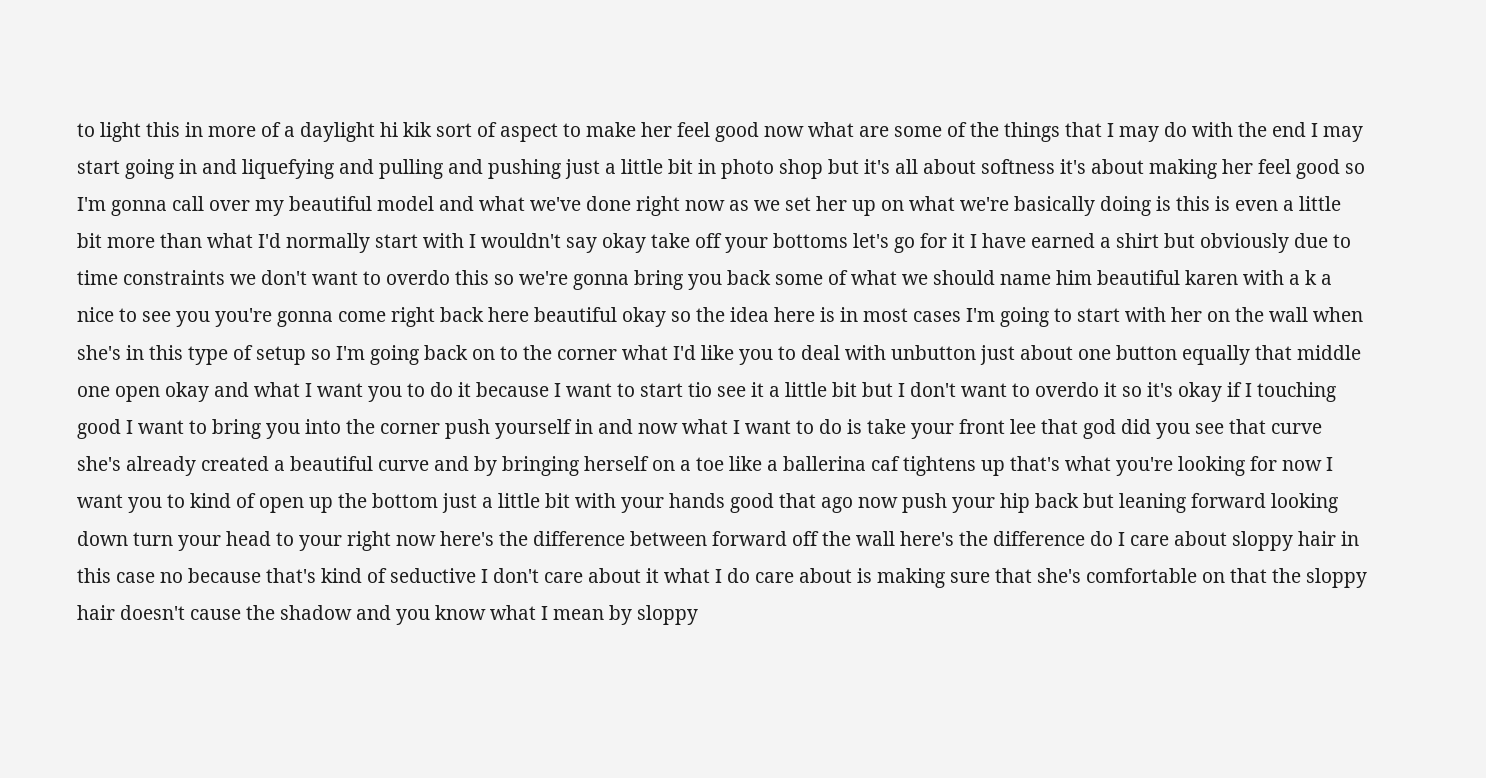to light this in more of a daylight hi kik sort of aspect to make her feel good now what are some of the things that I may do with the end I may start going in and liquefying and pulling and pushing just a little bit in photo shop but it's all about softness it's about making her feel good so I'm gonna call over my beautiful model and what we've done right now as we set her up on what we're basically doing is this is even a little bit more than what I'd normally start with I wouldn't say okay take off your bottoms let's go for it I have earned a shirt but obviously due to time constraints we don't want to overdo this so we're gonna bring you back some of what we should name him beautiful karen with a k a nice to see you you're gonna come right back here beautiful okay so the idea here is in most cases I'm going to start with her on the wall when she's in this type of setup so I'm going back on to the corner what I'd like you to deal with unbutton just about one button equally that middle one open okay and what I want you to do it because I want to start tio see it a little bit but I don't want to overdo it so it's okay if I touching good I want to bring you into the corner push yourself in and now what I want to do is take your front lee that god did you see that curve she's already created a beautiful curve and by bringing herself on a toe like a ballerina caf tightens up that's what you're looking for now I want you to kind of open up the bottom just a little bit with your hands good that ago now push your hip back but leaning forward looking down turn your head to your right now here's the difference between forward off the wall here's the difference do I care about sloppy hair in this case no because that's kind of seductive I don't care about it what I do care about is making sure that she's comfortable on that the sloppy hair doesn't cause the shadow and you know what I mean by sloppy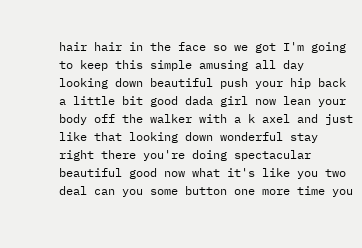hair hair in the face so we got I'm going to keep this simple amusing all day looking down beautiful push your hip back a little bit good dada girl now lean your body off the walker with a k axel and just like that looking down wonderful stay right there you're doing spectacular beautiful good now what it's like you two deal can you some button one more time you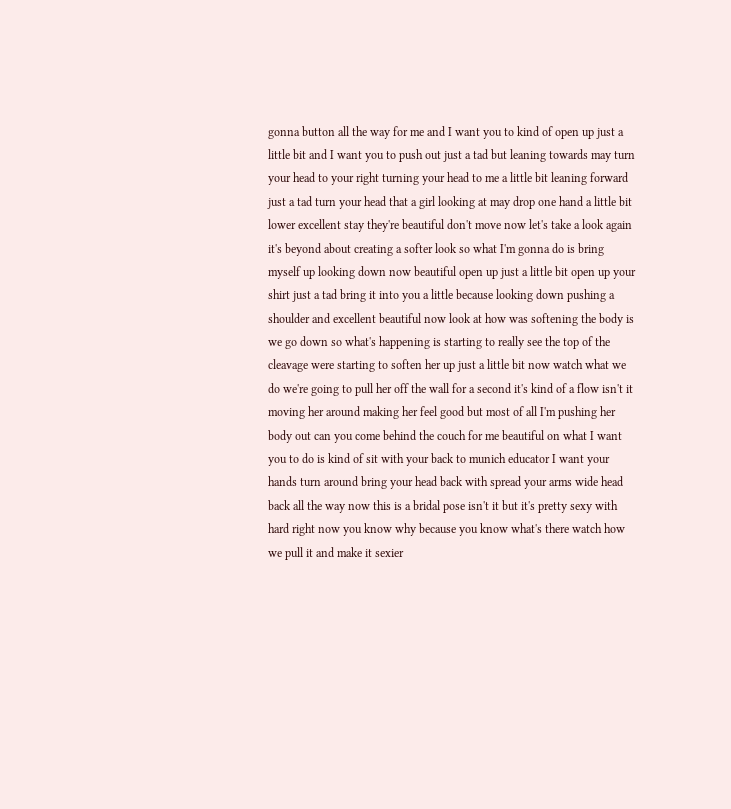gonna button all the way for me and I want you to kind of open up just a little bit and I want you to push out just a tad but leaning towards may turn your head to your right turning your head to me a little bit leaning forward just a tad turn your head that a girl looking at may drop one hand a little bit lower excellent stay they're beautiful don't move now let's take a look again it's beyond about creating a softer look so what I'm gonna do is bring myself up looking down now beautiful open up just a little bit open up your shirt just a tad bring it into you a little because looking down pushing a shoulder and excellent beautiful now look at how was softening the body is we go down so what's happening is starting to really see the top of the cleavage were starting to soften her up just a little bit now watch what we do we're going to pull her off the wall for a second it's kind of a flow isn't it moving her around making her feel good but most of all I'm pushing her body out can you come behind the couch for me beautiful on what I want you to do is kind of sit with your back to munich educator I want your hands turn around bring your head back with spread your arms wide head back all the way now this is a bridal pose isn't it but it's pretty sexy with hard right now you know why because you know what's there watch how we pull it and make it sexier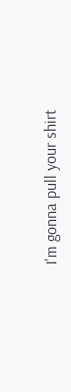I'm gonna pull your shirt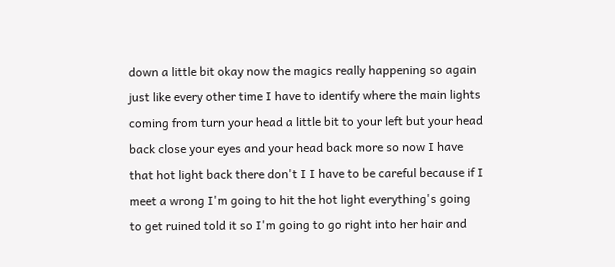down a little bit okay now the magics really happening so again just like every other time I have to identify where the main lights coming from turn your head a little bit to your left but your head back close your eyes and your head back more so now I have that hot light back there don't I I have to be careful because if I meet a wrong I'm going to hit the hot light everything's going to get ruined told it so I'm going to go right into her hair and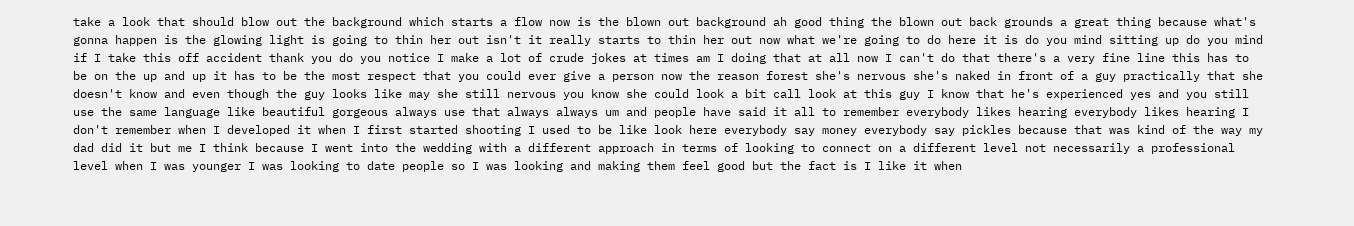take a look that should blow out the background which starts a flow now is the blown out background ah good thing the blown out back grounds a great thing because what's gonna happen is the glowing light is going to thin her out isn't it really starts to thin her out now what we're going to do here it is do you mind sitting up do you mind if I take this off accident thank you do you notice I make a lot of crude jokes at times am I doing that at all now I can't do that there's a very fine line this has to be on the up and up it has to be the most respect that you could ever give a person now the reason forest she's nervous she's naked in front of a guy practically that she doesn't know and even though the guy looks like may she still nervous you know she could look a bit call look at this guy I know that he's experienced yes and you still use the same language like beautiful gorgeous always use that always always um and people have said it all to remember everybody likes hearing everybody likes hearing I don't remember when I developed it when I first started shooting I used to be like look here everybody say money everybody say pickles because that was kind of the way my dad did it but me I think because I went into the wedding with a different approach in terms of looking to connect on a different level not necessarily a professional level when I was younger I was looking to date people so I was looking and making them feel good but the fact is I like it when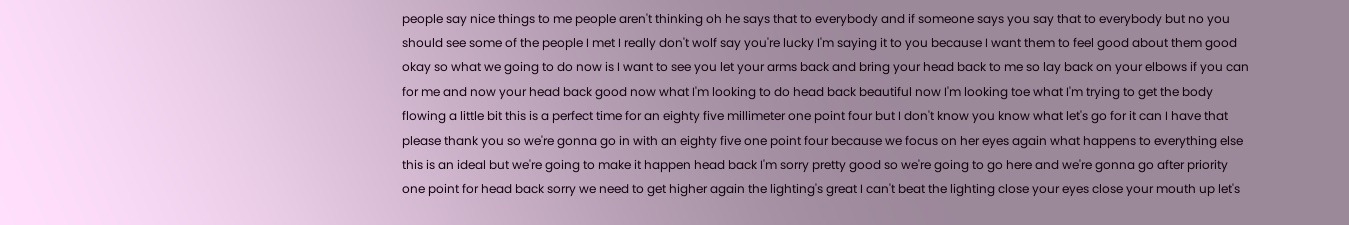people say nice things to me people aren't thinking oh he says that to everybody and if someone says you say that to everybody but no you should see some of the people I met I really don't wolf say you're lucky I'm saying it to you because I want them to feel good about them good okay so what we going to do now is I want to see you let your arms back and bring your head back to me so lay back on your elbows if you can for me and now your head back good now what I'm looking to do head back beautiful now I'm looking toe what I'm trying to get the body flowing a little bit this is a perfect time for an eighty five millimeter one point four but I don't know you know what let's go for it can I have that please thank you so we're gonna go in with an eighty five one point four because we focus on her eyes again what happens to everything else this is an ideal but we're going to make it happen head back I'm sorry pretty good so we're going to go here and we're gonna go after priority one point for head back sorry we need to get higher again the lighting's great I can't beat the lighting close your eyes close your mouth up let's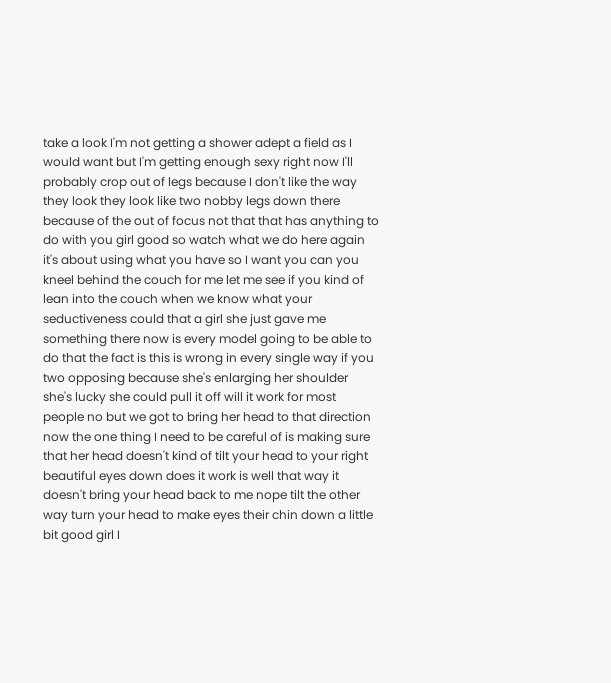take a look I'm not getting a shower adept a field as I would want but I'm getting enough sexy right now I'll probably crop out of legs because I don't like the way they look they look like two nobby legs down there because of the out of focus not that that has anything to do with you girl good so watch what we do here again it's about using what you have so I want you can you kneel behind the couch for me let me see if you kind of lean into the couch when we know what your seductiveness could that a girl she just gave me something there now is every model going to be able to do that the fact is this is wrong in every single way if you two opposing because she's enlarging her shoulder she's lucky she could pull it off will it work for most people no but we got to bring her head to that direction now the one thing I need to be careful of is making sure that her head doesn't kind of tilt your head to your right beautiful eyes down does it work is well that way it doesn't bring your head back to me nope tilt the other way turn your head to make eyes their chin down a little bit good girl I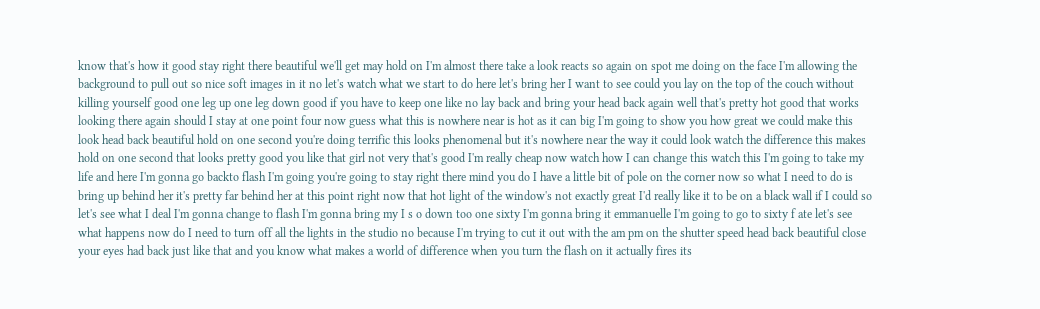know that's how it good stay right there beautiful we'll get may hold on I'm almost there take a look reacts so again on spot me doing on the face I'm allowing the background to pull out so nice soft images in it no let's watch what we start to do here let's bring her I want to see could you lay on the top of the couch without killing yourself good one leg up one leg down good if you have to keep one like no lay back and bring your head back again well that's pretty hot good that works looking there again should I stay at one point four now guess what this is nowhere near is hot as it can big I'm going to show you how great we could make this look head back beautiful hold on one second you're doing terrific this looks phenomenal but it's nowhere near the way it could look watch the difference this makes hold on one second that looks pretty good you like that girl not very that's good I'm really cheap now watch how I can change this watch this I'm going to take my life and here I'm gonna go backto flash I'm going you're going to stay right there mind you do I have a little bit of pole on the corner now so what I need to do is bring up behind her it's pretty far behind her at this point right now that hot light of the window's not exactly great I'd really like it to be on a black wall if I could so let's see what I deal I'm gonna change to flash I'm gonna bring my I s o down too one sixty I'm gonna bring it emmanuelle I'm going to go to sixty f ate let's see what happens now do I need to turn off all the lights in the studio no because I'm trying to cut it out with the am pm on the shutter speed head back beautiful close your eyes had back just like that and you know what makes a world of difference when you turn the flash on it actually fires its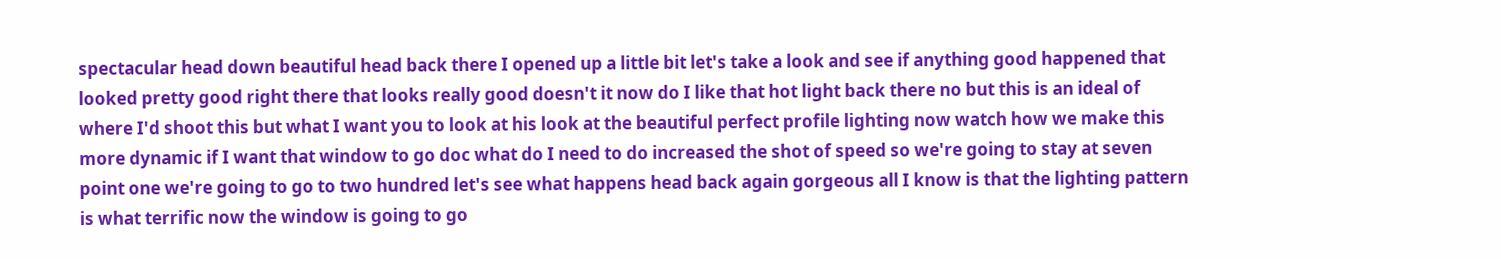spectacular head down beautiful head back there I opened up a little bit let's take a look and see if anything good happened that looked pretty good right there that looks really good doesn't it now do I like that hot light back there no but this is an ideal of where I'd shoot this but what I want you to look at his look at the beautiful perfect profile lighting now watch how we make this more dynamic if I want that window to go doc what do I need to do increased the shot of speed so we're going to stay at seven point one we're going to go to two hundred let's see what happens head back again gorgeous all I know is that the lighting pattern is what terrific now the window is going to go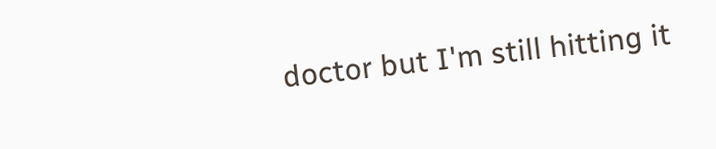doctor but I'm still hitting it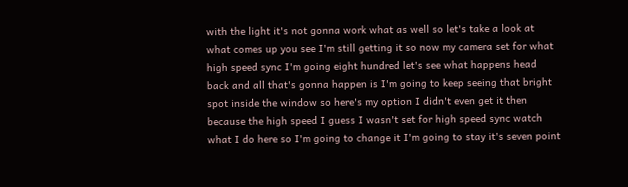with the light it's not gonna work what as well so let's take a look at what comes up you see I'm still getting it so now my camera set for what high speed sync I'm going eight hundred let's see what happens head back and all that's gonna happen is I'm going to keep seeing that bright spot inside the window so here's my option I didn't even get it then because the high speed I guess I wasn't set for high speed sync watch what I do here so I'm going to change it I'm going to stay it's seven point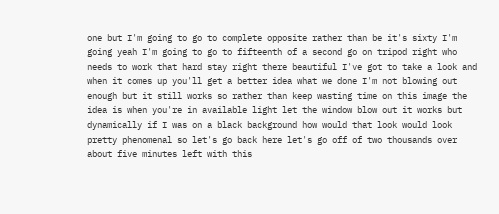one but I'm going to go to complete opposite rather than be it's sixty I'm going yeah I'm going to go to fifteenth of a second go on tripod right who needs to work that hard stay right there beautiful I've got to take a look and when it comes up you'll get a better idea what we done I'm not blowing out enough but it still works so rather than keep wasting time on this image the idea is when you're in available light let the window blow out it works but dynamically if I was on a black background how would that look would look pretty phenomenal so let's go back here let's go off of two thousands over about five minutes left with this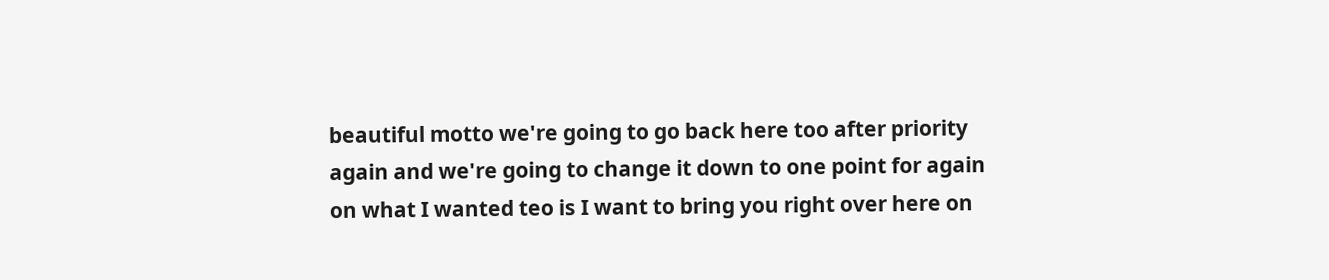beautiful motto we're going to go back here too after priority again and we're going to change it down to one point for again on what I wanted teo is I want to bring you right over here on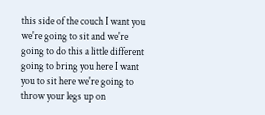this side of the couch I want you we're going to sit and we're going to do this a little different going to bring you here I want you to sit here we're going to throw your legs up on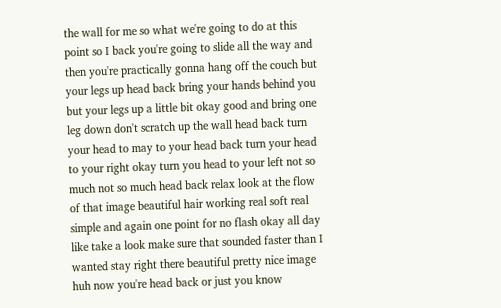the wall for me so what we're going to do at this point so I back you're going to slide all the way and then you're practically gonna hang off the couch but your legs up head back bring your hands behind you but your legs up a little bit okay good and bring one leg down don't scratch up the wall head back turn your head to may to your head back turn your head to your right okay turn you head to your left not so much not so much head back relax look at the flow of that image beautiful hair working real soft real simple and again one point for no flash okay all day like take a look make sure that sounded faster than I wanted stay right there beautiful pretty nice image huh now you're head back or just you know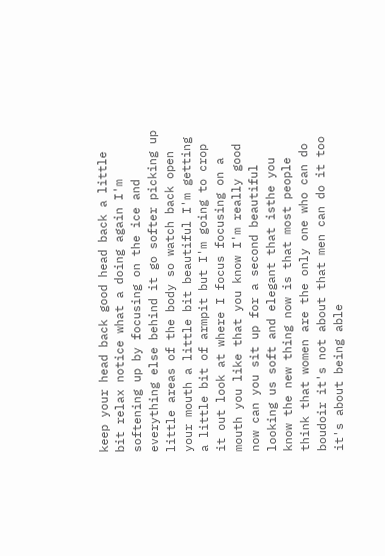keep your head back good head back a little bit relax notice what a doing again I'm softening up by focusing on the ice and everything else behind it go softer picking up little areas of the body so watch back open your mouth a little bit beautiful I'm getting a little bit of armpit but I'm going to crop it out look at where I focus focusing on a mouth you like that you know I'm really good now can you sit up for a second beautiful looking us soft and elegant that isthe you know the new thing now is that most people think that women are the only one who can do boudoir it's not about that men can do it too it's about being able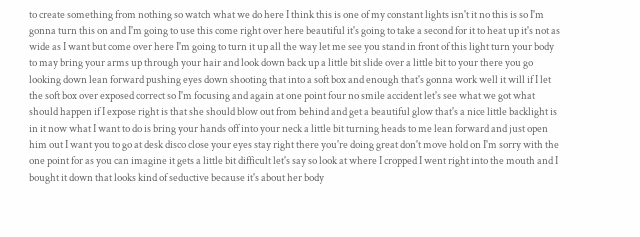to create something from nothing so watch what we do here I think this is one of my constant lights isn't it no this is so I'm gonna turn this on and I'm going to use this come right over here beautiful it's going to take a second for it to heat up it's not as wide as I want but come over here I'm going to turn it up all the way let me see you stand in front of this light turn your body to may bring your arms up through your hair and look down back up a little bit slide over a little bit to your there you go looking down lean forward pushing eyes down shooting that into a soft box and enough that's gonna work well it will if I let the soft box over exposed correct so I'm focusing and again at one point four no smile accident let's see what we got what should happen if I expose right is that she should blow out from behind and get a beautiful glow that's a nice little backlight is in it now what I want to do is bring your hands off into your neck a little bit turning heads to me lean forward and just open him out I want you to go at desk disco close your eyes stay right there you're doing great don't move hold on I'm sorry with the one point for as you can imagine it gets a little bit difficult let's say so look at where I cropped I went right into the mouth and I bought it down that looks kind of seductive because it's about her body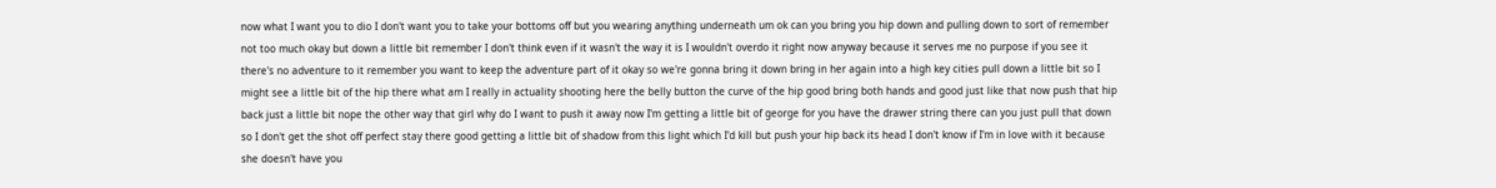now what I want you to dio I don't want you to take your bottoms off but you wearing anything underneath um ok can you bring you hip down and pulling down to sort of remember not too much okay but down a little bit remember I don't think even if it wasn't the way it is I wouldn't overdo it right now anyway because it serves me no purpose if you see it there's no adventure to it remember you want to keep the adventure part of it okay so we're gonna bring it down bring in her again into a high key cities pull down a little bit so I might see a little bit of the hip there what am I really in actuality shooting here the belly button the curve of the hip good bring both hands and good just like that now push that hip back just a little bit nope the other way that girl why do I want to push it away now I'm getting a little bit of george for you have the drawer string there can you just pull that down so I don't get the shot off perfect stay there good getting a little bit of shadow from this light which I'd kill but push your hip back its head I don't know if I'm in love with it because she doesn't have you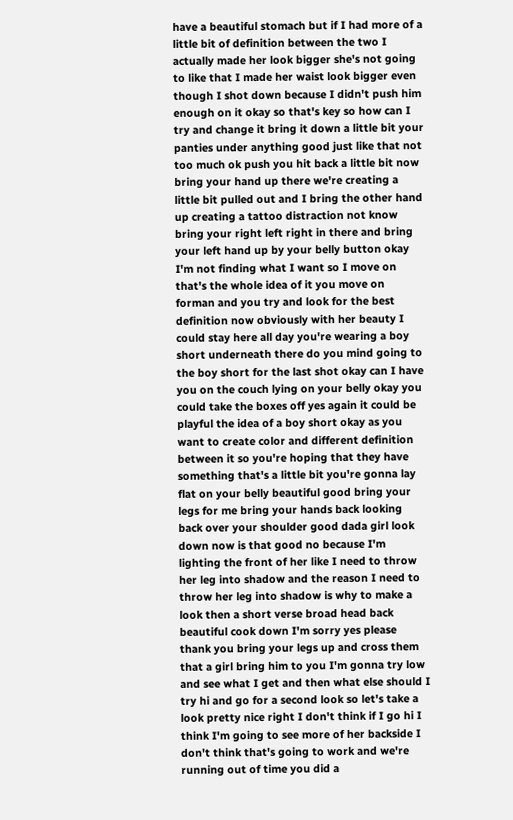have a beautiful stomach but if I had more of a little bit of definition between the two I actually made her look bigger she's not going to like that I made her waist look bigger even though I shot down because I didn't push him enough on it okay so that's key so how can I try and change it bring it down a little bit your panties under anything good just like that not too much ok push you hit back a little bit now bring your hand up there we're creating a little bit pulled out and I bring the other hand up creating a tattoo distraction not know bring your right left right in there and bring your left hand up by your belly button okay I'm not finding what I want so I move on that's the whole idea of it you move on forman and you try and look for the best definition now obviously with her beauty I could stay here all day you're wearing a boy short underneath there do you mind going to the boy short for the last shot okay can I have you on the couch lying on your belly okay you could take the boxes off yes again it could be playful the idea of a boy short okay as you want to create color and different definition between it so you're hoping that they have something that's a little bit you're gonna lay flat on your belly beautiful good bring your legs for me bring your hands back looking back over your shoulder good dada girl look down now is that good no because I'm lighting the front of her like I need to throw her leg into shadow and the reason I need to throw her leg into shadow is why to make a look then a short verse broad head back beautiful cook down I'm sorry yes please thank you bring your legs up and cross them that a girl bring him to you I'm gonna try low and see what I get and then what else should I try hi and go for a second look so let's take a look pretty nice right I don't think if I go hi I think I'm going to see more of her backside I don't think that's going to work and we're running out of time you did a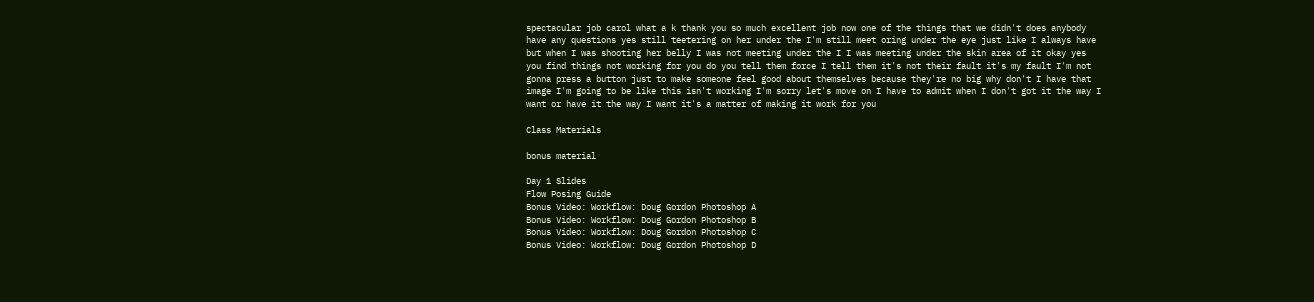spectacular job carol what a k thank you so much excellent job now one of the things that we didn't does anybody have any questions yes still teetering on her under the I'm still meet oring under the eye just like I always have but when I was shooting her belly I was not meeting under the I I was meeting under the skin area of it okay yes you find things not working for you do you tell them force I tell them it's not their fault it's my fault I'm not gonna press a button just to make someone feel good about themselves because they're no big why don't I have that image I'm going to be like this isn't working I'm sorry let's move on I have to admit when I don't got it the way I want or have it the way I want it's a matter of making it work for you

Class Materials

bonus material

Day 1 Slides
Flow Posing Guide
Bonus Video: Workflow: Doug Gordon Photoshop A
Bonus Video: Workflow: Doug Gordon Photoshop B
Bonus Video: Workflow: Doug Gordon Photoshop C
Bonus Video: Workflow: Doug Gordon Photoshop D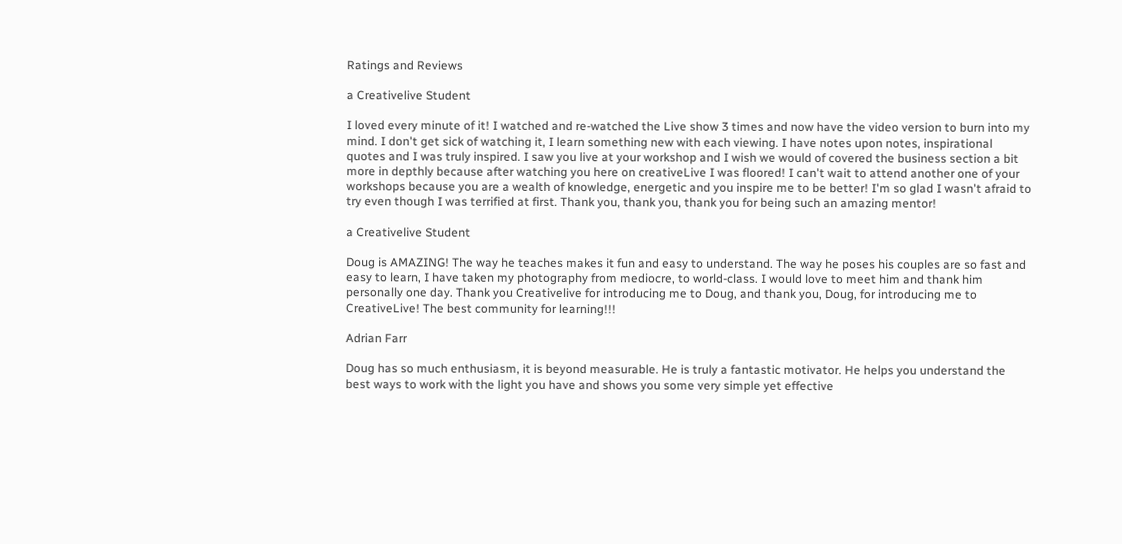Ratings and Reviews

a Creativelive Student

I loved every minute of it! I watched and re-watched the Live show 3 times and now have the video version to burn into my mind. I don't get sick of watching it, I learn something new with each viewing. I have notes upon notes, inspirational quotes and I was truly inspired. I saw you live at your workshop and I wish we would of covered the business section a bit more in depthly because after watching you here on creativeLive I was floored! I can't wait to attend another one of your workshops because you are a wealth of knowledge, energetic and you inspire me to be better! I'm so glad I wasn't afraid to try even though I was terrified at first. Thank you, thank you, thank you for being such an amazing mentor!

a Creativelive Student

Doug is AMAZING! The way he teaches makes it fun and easy to understand. The way he poses his couples are so fast and easy to learn, I have taken my photography from mediocre, to world-class. I would love to meet him and thank him personally one day. Thank you Creativelive for introducing me to Doug, and thank you, Doug, for introducing me to CreativeLive! The best community for learning!!!

Adrian Farr

Doug has so much enthusiasm, it is beyond measurable. He is truly a fantastic motivator. He helps you understand the best ways to work with the light you have and shows you some very simple yet effective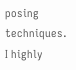posing techniques. I highly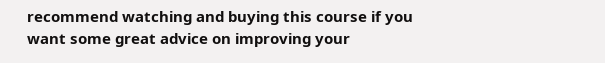recommend watching and buying this course if you want some great advice on improving your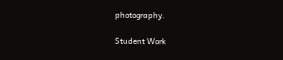photography.

Student Work